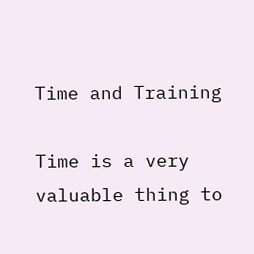Time and Training

Time is a very valuable thing to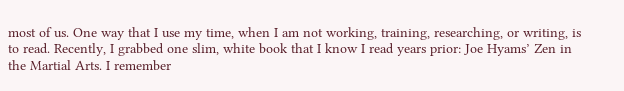most of us. One way that I use my time, when I am not working, training, researching, or writing, is to read. Recently, I grabbed one slim, white book that I know I read years prior: Joe Hyams’ Zen in the Martial Arts. I remember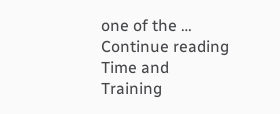one of the … Continue reading Time and Training